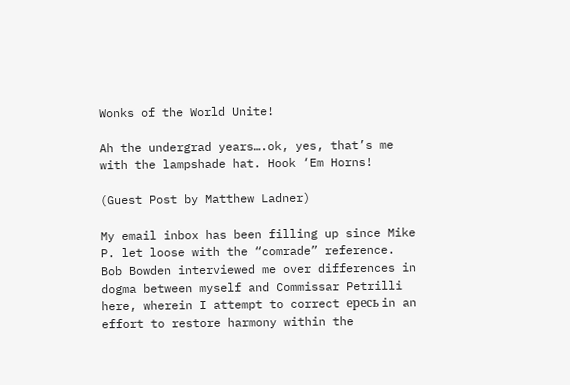Wonks of the World Unite!

Ah the undergrad years….ok, yes, that’s me with the lampshade hat. Hook ‘Em Horns!

(Guest Post by Matthew Ladner)

My email inbox has been filling up since Mike P. let loose with the “comrade” reference.  Bob Bowden interviewed me over differences in dogma between myself and Commissar Petrilli here, wherein I attempt to correct ересь in an effort to restore harmony within the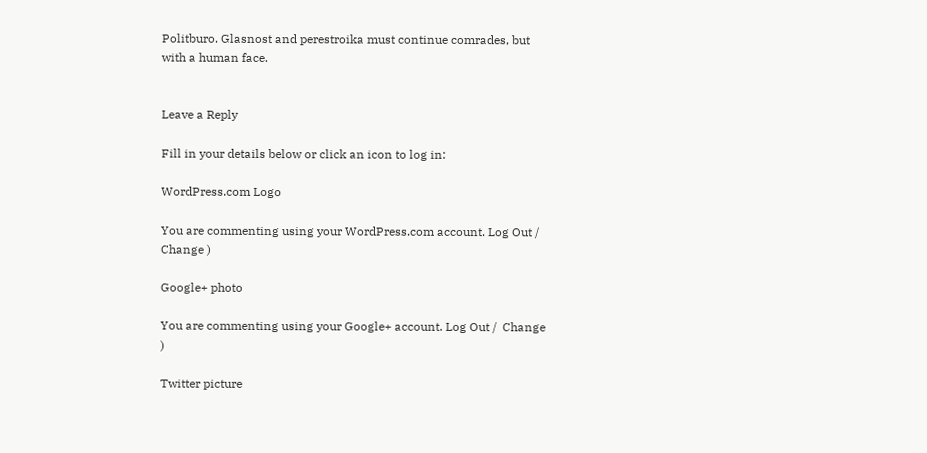Politburo. Glasnost and perestroika must continue comrades, but with a human face.


Leave a Reply

Fill in your details below or click an icon to log in:

WordPress.com Logo

You are commenting using your WordPress.com account. Log Out /  Change )

Google+ photo

You are commenting using your Google+ account. Log Out /  Change )

Twitter picture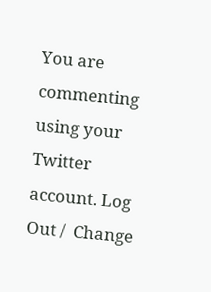You are commenting using your Twitter account. Log Out /  Change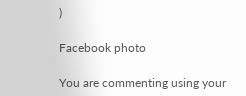)

Facebook photo

You are commenting using your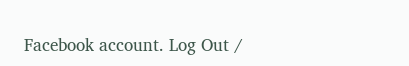Facebook account. Log Out /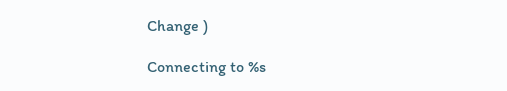Change )

Connecting to %s